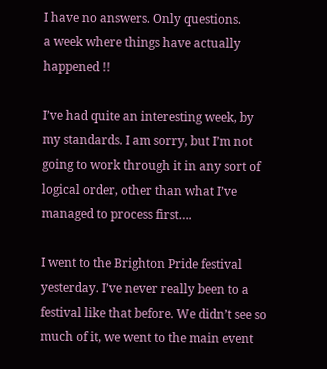I have no answers. Only questions.
a week where things have actually happened !!

I’ve had quite an interesting week, by my standards. I am sorry, but I’m not going to work through it in any sort of logical order, other than what I’ve managed to process first….

I went to the Brighton Pride festival yesterday. I’ve never really been to a festival like that before. We didn’t see so much of it, we went to the main event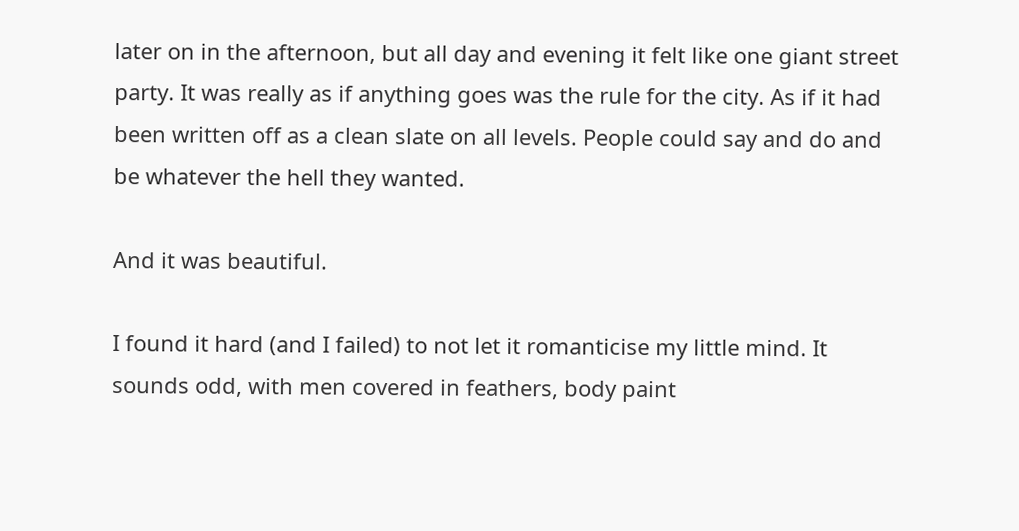later on in the afternoon, but all day and evening it felt like one giant street party. It was really as if anything goes was the rule for the city. As if it had been written off as a clean slate on all levels. People could say and do and be whatever the hell they wanted.

And it was beautiful.

I found it hard (and I failed) to not let it romanticise my little mind. It sounds odd, with men covered in feathers, body paint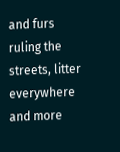and furs ruling the streets, litter everywhere and more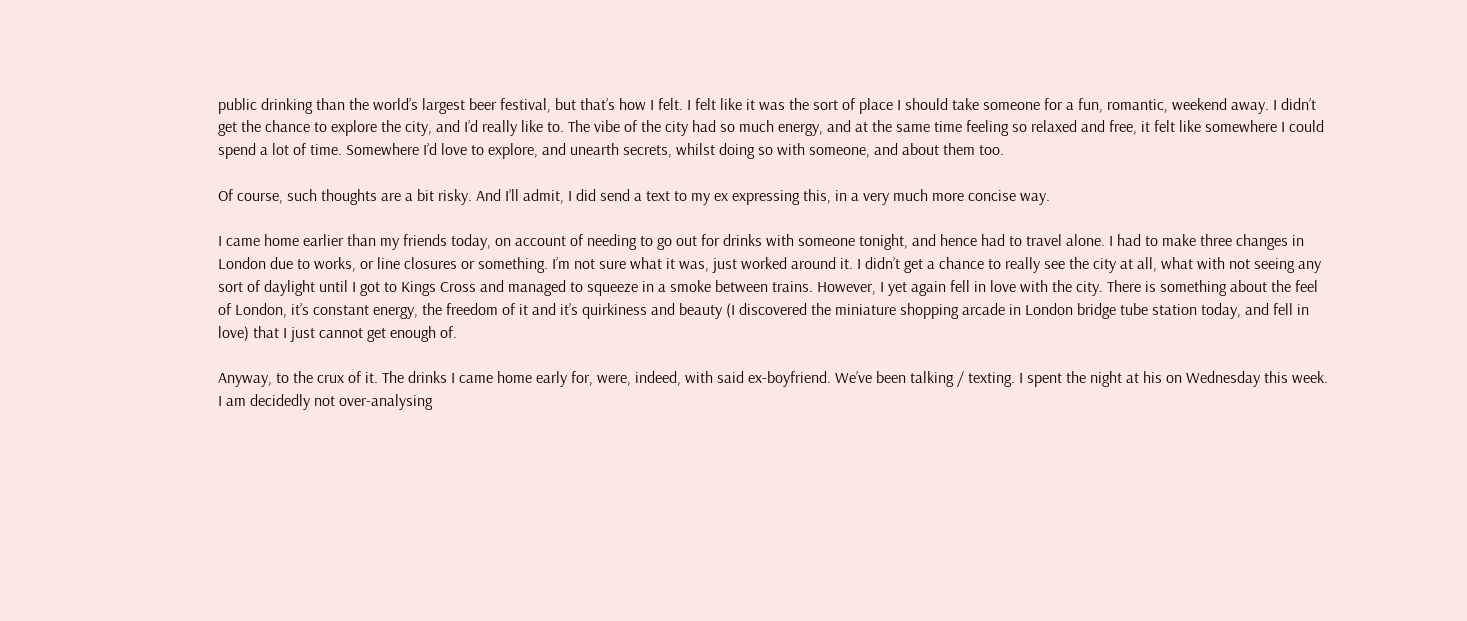public drinking than the world’s largest beer festival, but that’s how I felt. I felt like it was the sort of place I should take someone for a fun, romantic, weekend away. I didn’t get the chance to explore the city, and I’d really like to. The vibe of the city had so much energy, and at the same time feeling so relaxed and free, it felt like somewhere I could spend a lot of time. Somewhere I’d love to explore, and unearth secrets, whilst doing so with someone, and about them too.

Of course, such thoughts are a bit risky. And I’ll admit, I did send a text to my ex expressing this, in a very much more concise way.

I came home earlier than my friends today, on account of needing to go out for drinks with someone tonight, and hence had to travel alone. I had to make three changes in London due to works, or line closures or something. I’m not sure what it was, just worked around it. I didn’t get a chance to really see the city at all, what with not seeing any sort of daylight until I got to Kings Cross and managed to squeeze in a smoke between trains. However, I yet again fell in love with the city. There is something about the feel of London, it’s constant energy, the freedom of it and it’s quirkiness and beauty (I discovered the miniature shopping arcade in London bridge tube station today, and fell in love) that I just cannot get enough of.

Anyway, to the crux of it. The drinks I came home early for, were, indeed, with said ex-boyfriend. We’ve been talking / texting. I spent the night at his on Wednesday this week. I am decidedly not over-analysing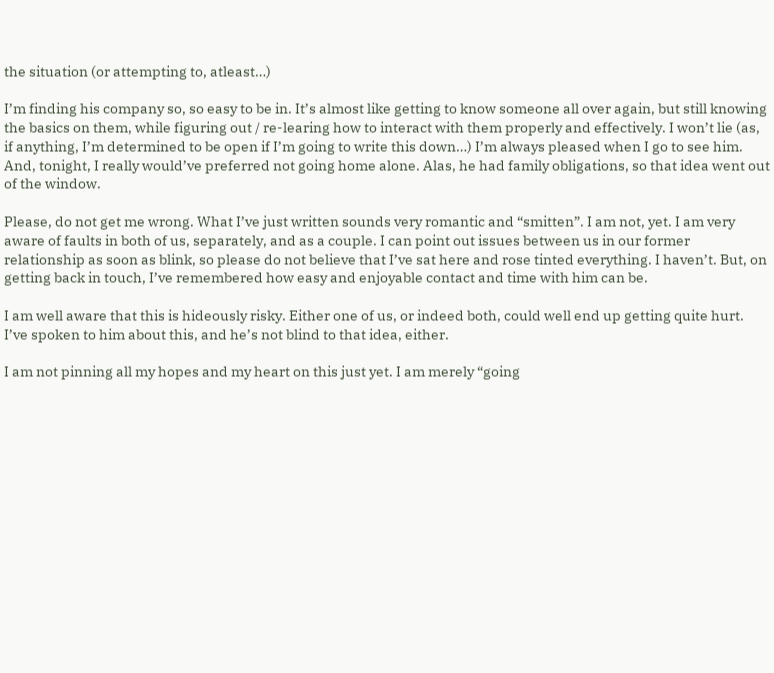the situation (or attempting to, atleast…)

I’m finding his company so, so easy to be in. It’s almost like getting to know someone all over again, but still knowing the basics on them, while figuring out / re-learing how to interact with them properly and effectively. I won’t lie (as, if anything, I’m determined to be open if I’m going to write this down…) I’m always pleased when I go to see him. And, tonight, I really would’ve preferred not going home alone. Alas, he had family obligations, so that idea went out of the window.

Please, do not get me wrong. What I’ve just written sounds very romantic and “smitten”. I am not, yet. I am very aware of faults in both of us, separately, and as a couple. I can point out issues between us in our former relationship as soon as blink, so please do not believe that I’ve sat here and rose tinted everything. I haven’t. But, on getting back in touch, I’ve remembered how easy and enjoyable contact and time with him can be.

I am well aware that this is hideously risky. Either one of us, or indeed both, could well end up getting quite hurt. I’ve spoken to him about this, and he’s not blind to that idea, either.

I am not pinning all my hopes and my heart on this just yet. I am merely “going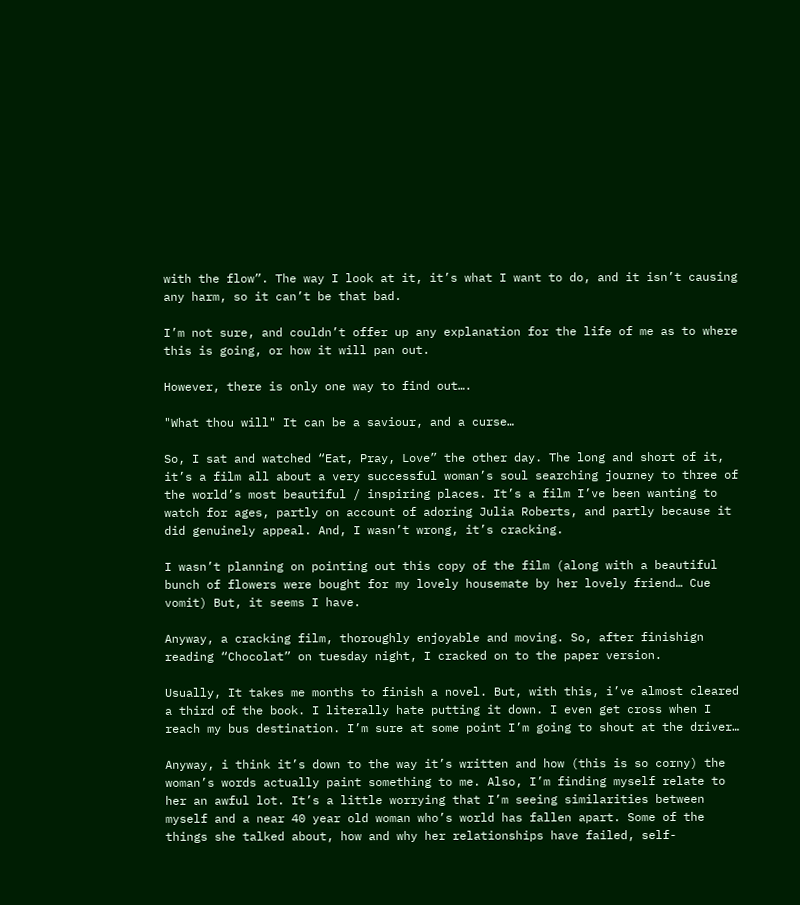with the flow”. The way I look at it, it’s what I want to do, and it isn’t causing any harm, so it can’t be that bad.

I’m not sure, and couldn’t offer up any explanation for the life of me as to where this is going, or how it will pan out.

However, there is only one way to find out….

"What thou will" It can be a saviour, and a curse…

So, I sat and watched “Eat, Pray, Love” the other day. The long and short of it, it’s a film all about a very successful woman’s soul searching journey to three of the world’s most beautiful / inspiring places. It’s a film I’ve been wanting to watch for ages, partly on account of adoring Julia Roberts, and partly because it did genuinely appeal. And, I wasn’t wrong, it’s cracking.

I wasn’t planning on pointing out this copy of the film (along with a beautiful bunch of flowers were bought for my lovely housemate by her lovely friend… Cue vomit) But, it seems I have.

Anyway, a cracking film, thoroughly enjoyable and moving. So, after finishign reading “Chocolat” on tuesday night, I cracked on to the paper version.

Usually, It takes me months to finish a novel. But, with this, i’ve almost cleared a third of the book. I literally hate putting it down. I even get cross when I reach my bus destination. I’m sure at some point I’m going to shout at the driver…

Anyway, i think it’s down to the way it’s written and how (this is so corny) the woman’s words actually paint something to me. Also, I’m finding myself relate to her an awful lot. It’s a little worrying that I’m seeing similarities between myself and a near 40 year old woman who’s world has fallen apart. Some of the things she talked about, how and why her relationships have failed, self-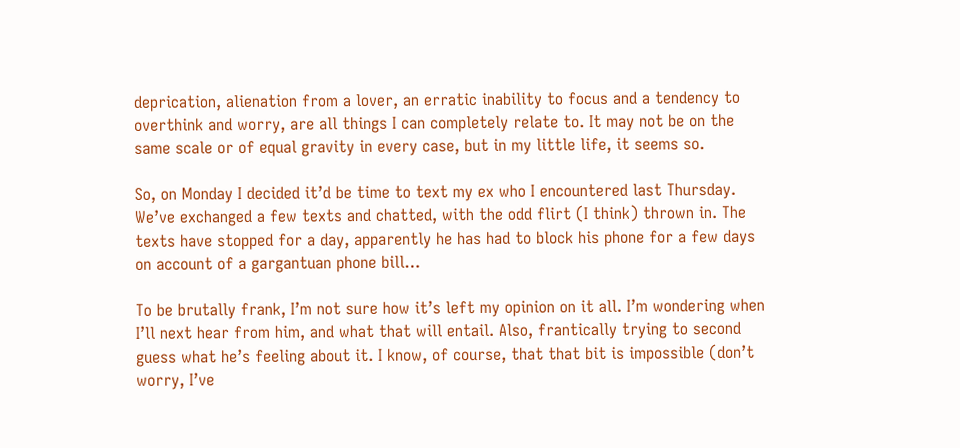deprication, alienation from a lover, an erratic inability to focus and a tendency to overthink and worry, are all things I can completely relate to. It may not be on the same scale or of equal gravity in every case, but in my little life, it seems so.

So, on Monday I decided it’d be time to text my ex who I encountered last Thursday. We’ve exchanged a few texts and chatted, with the odd flirt (I think) thrown in. The texts have stopped for a day, apparently he has had to block his phone for a few days on account of a gargantuan phone bill…

To be brutally frank, I’m not sure how it’s left my opinion on it all. I’m wondering when I’ll next hear from him, and what that will entail. Also, frantically trying to second guess what he’s feeling about it. I know, of course, that that bit is impossible (don’t worry, I’ve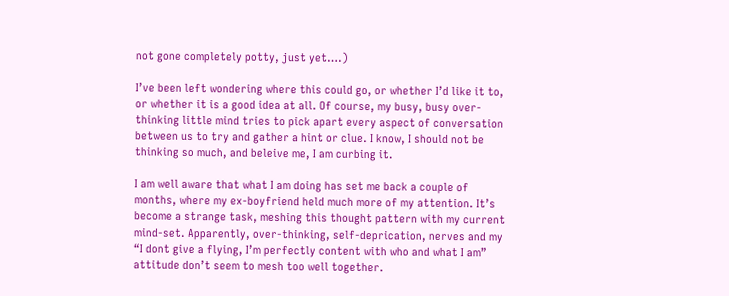not gone completely potty, just yet….)

I’ve been left wondering where this could go, or whether I’d like it to, or whether it is a good idea at all. Of course, my busy, busy over-thinking little mind tries to pick apart every aspect of conversation between us to try and gather a hint or clue. I know, I should not be thinking so much, and beleive me, I am curbing it.

I am well aware that what I am doing has set me back a couple of months, where my ex-boyfriend held much more of my attention. It’s become a strange task, meshing this thought pattern with my current mind-set. Apparently, over-thinking, self-deprication, nerves and my “I dont give a flying, I’m perfectly content with who and what I am” attitude don’t seem to mesh too well together.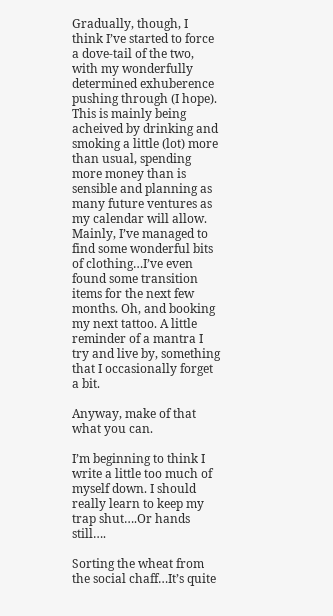Gradually, though, I think I’ve started to force a dove-tail of the two, with my wonderfully determined exhuberence pushing through (I hope). This is mainly being acheived by drinking and smoking a little (lot) more than usual, spending more money than is sensible and planning as many future ventures as my calendar will allow. Mainly, I’ve managed to find some wonderful bits of clothing…I’ve even found some transition items for the next few months. Oh, and booking my next tattoo. A little reminder of a mantra I try and live by, something that I occasionally forget a bit.

Anyway, make of that what you can.

I’m beginning to think I write a little too much of myself down. I should really learn to keep my trap shut….Or hands still….

Sorting the wheat from the social chaff…It’s quite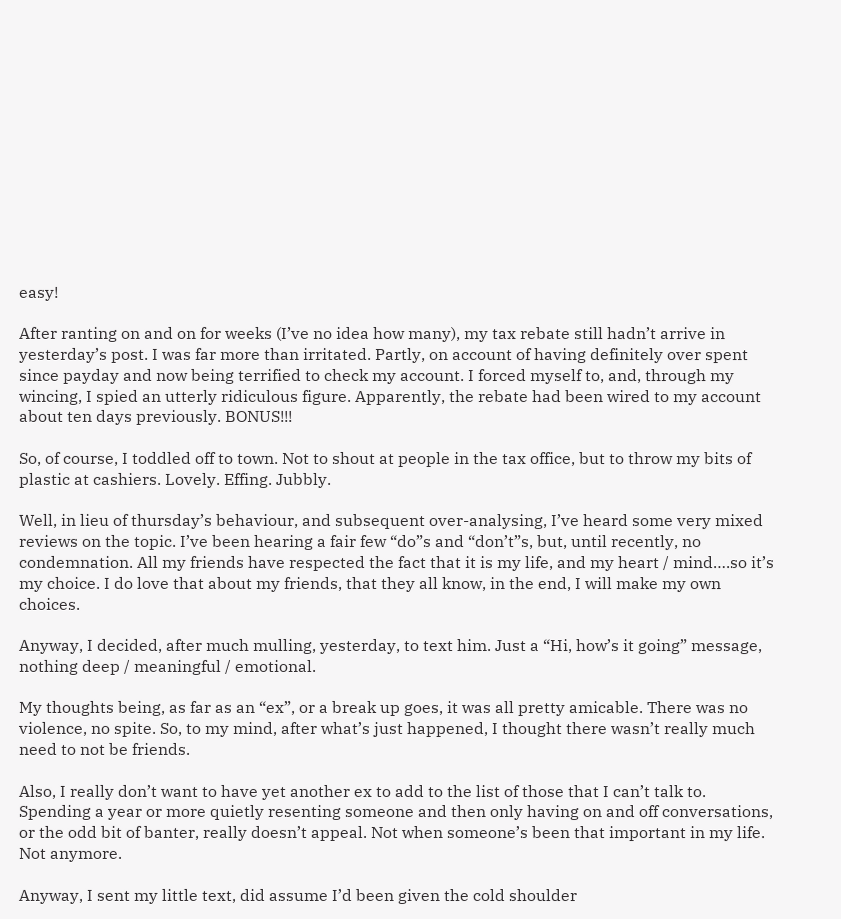easy!

After ranting on and on for weeks (I’ve no idea how many), my tax rebate still hadn’t arrive in yesterday’s post. I was far more than irritated. Partly, on account of having definitely over spent since payday and now being terrified to check my account. I forced myself to, and, through my wincing, I spied an utterly ridiculous figure. Apparently, the rebate had been wired to my account about ten days previously. BONUS!!!

So, of course, I toddled off to town. Not to shout at people in the tax office, but to throw my bits of plastic at cashiers. Lovely. Effing. Jubbly.

Well, in lieu of thursday’s behaviour, and subsequent over-analysing, I’ve heard some very mixed reviews on the topic. I’ve been hearing a fair few “do”s and “don’t”s, but, until recently, no condemnation. All my friends have respected the fact that it is my life, and my heart / mind….so it’s my choice. I do love that about my friends, that they all know, in the end, I will make my own choices.

Anyway, I decided, after much mulling, yesterday, to text him. Just a “Hi, how’s it going” message, nothing deep / meaningful / emotional.

My thoughts being, as far as an “ex”, or a break up goes, it was all pretty amicable. There was no violence, no spite. So, to my mind, after what’s just happened, I thought there wasn’t really much need to not be friends.

Also, I really don’t want to have yet another ex to add to the list of those that I can’t talk to. Spending a year or more quietly resenting someone and then only having on and off conversations, or the odd bit of banter, really doesn’t appeal. Not when someone’s been that important in my life. Not anymore.

Anyway, I sent my little text, did assume I’d been given the cold shoulder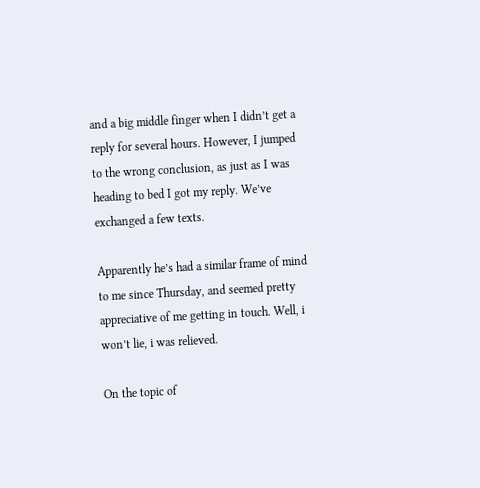and a big middle finger when I didn’t get a reply for several hours. However, I jumped to the wrong conclusion, as just as I was heading to bed I got my reply. We’ve exchanged a few texts.

Apparently he’s had a similar frame of mind to me since Thursday, and seemed pretty appreciative of me getting in touch. Well, i won’t lie, i was relieved.

On the topic of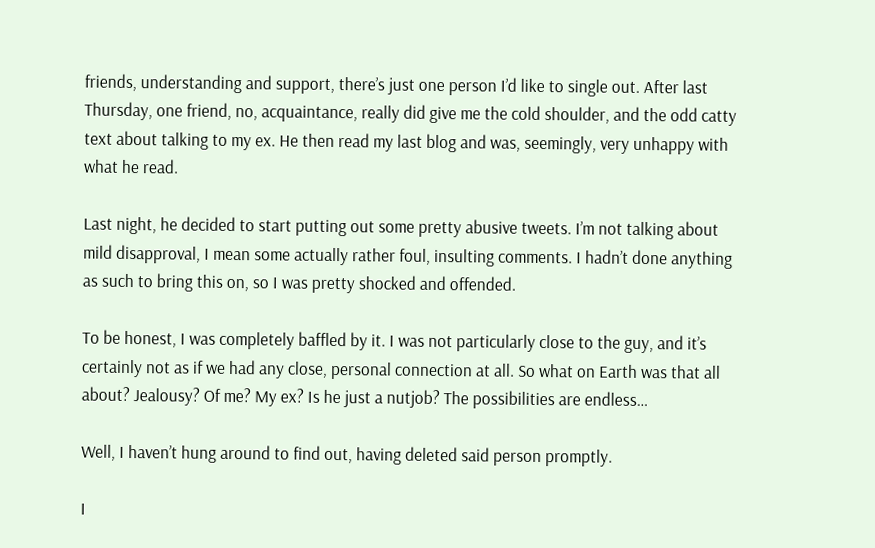friends, understanding and support, there’s just one person I’d like to single out. After last Thursday, one friend, no, acquaintance, really did give me the cold shoulder, and the odd catty text about talking to my ex. He then read my last blog and was, seemingly, very unhappy with what he read.

Last night, he decided to start putting out some pretty abusive tweets. I’m not talking about mild disapproval, I mean some actually rather foul, insulting comments. I hadn’t done anything as such to bring this on, so I was pretty shocked and offended.

To be honest, I was completely baffled by it. I was not particularly close to the guy, and it’s certainly not as if we had any close, personal connection at all. So what on Earth was that all about? Jealousy? Of me? My ex? Is he just a nutjob? The possibilities are endless…

Well, I haven’t hung around to find out, having deleted said person promptly.

I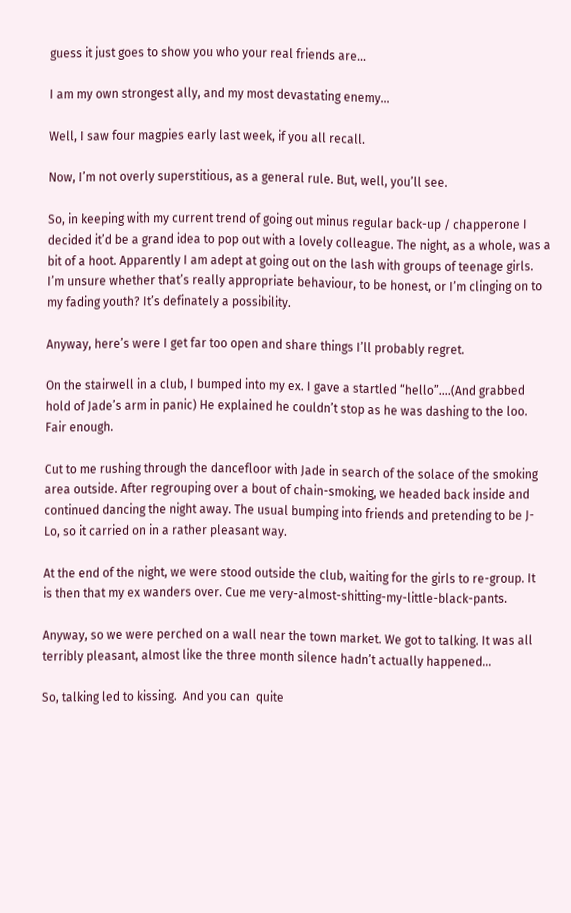guess it just goes to show you who your real friends are…

I am my own strongest ally, and my most devastating enemy…

Well, I saw four magpies early last week, if you all recall.

Now, I’m not overly superstitious, as a general rule. But, well, you’ll see.

So, in keeping with my current trend of going out minus regular back-up / chapperone I decided it’d be a grand idea to pop out with a lovely colleague. The night, as a whole, was a bit of a hoot. Apparently I am adept at going out on the lash with groups of teenage girls. I’m unsure whether that’s really appropriate behaviour, to be honest, or I’m clinging on to my fading youth? It’s definately a possibility.

Anyway, here’s were I get far too open and share things I’ll probably regret.

On the stairwell in a club, I bumped into my ex. I gave a startled “hello”….(And grabbed hold of Jade’s arm in panic) He explained he couldn’t stop as he was dashing to the loo. Fair enough.

Cut to me rushing through the dancefloor with Jade in search of the solace of the smoking area outside. After regrouping over a bout of chain-smoking, we headed back inside and continued dancing the night away. The usual bumping into friends and pretending to be J-Lo, so it carried on in a rather pleasant way.

At the end of the night, we were stood outside the club, waiting for the girls to re-group. It is then that my ex wanders over. Cue me very-almost-shitting-my-little-black-pants.

Anyway, so we were perched on a wall near the town market. We got to talking. It was all terribly pleasant, almost like the three month silence hadn’t actually happened…

So, talking led to kissing.  And you can  quite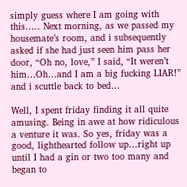simply guess where I am going with this….. Next morning, as we passed my housemate’s room, and i subsequently asked if she had just seen him pass her door, “Oh no, love,” I said, “It weren’t him…Oh…and I am a big fucking LIAR!” and i scuttle back to bed…

Well, I spent friday finding it all quite amusing. Being in awe at how ridiculous a venture it was. So yes, friday was a good, lighthearted follow up…right up until I had a gin or two too many and began to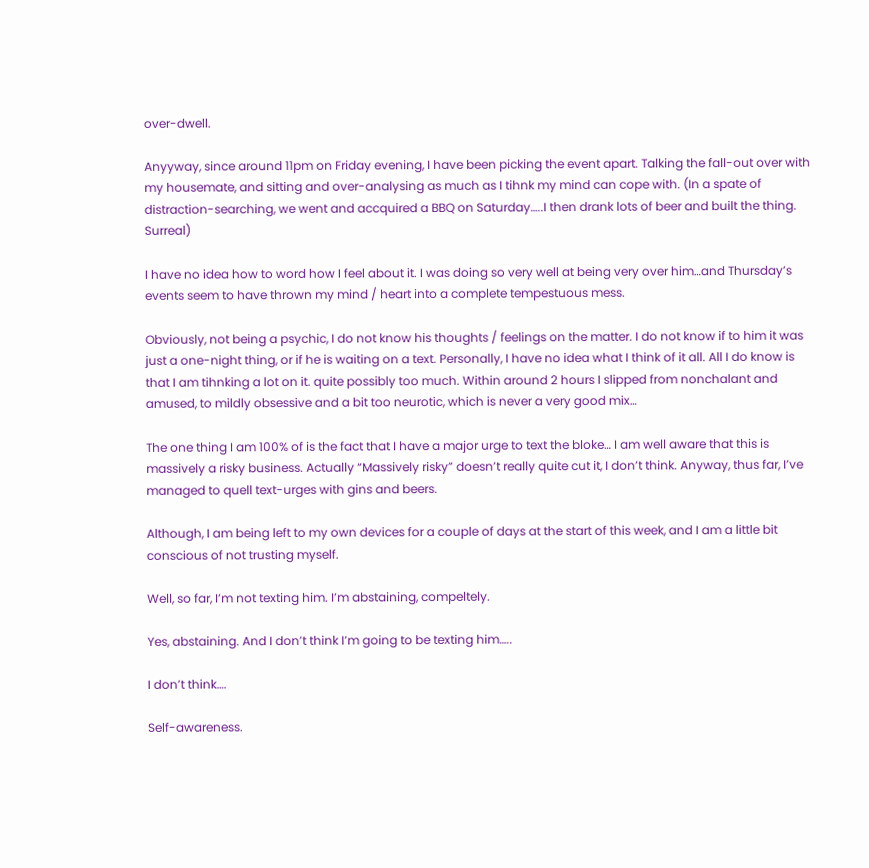over-dwell.

Anyyway, since around 11pm on Friday evening, I have been picking the event apart. Talking the fall-out over with my housemate, and sitting and over-analysing as much as I tihnk my mind can cope with. (In a spate of distraction-searching, we went and accquired a BBQ on Saturday…..I then drank lots of beer and built the thing. Surreal)

I have no idea how to word how I feel about it. I was doing so very well at being very over him…and Thursday’s events seem to have thrown my mind / heart into a complete tempestuous mess.

Obviously, not being a psychic, I do not know his thoughts / feelings on the matter. I do not know if to him it was just a one-night thing, or if he is waiting on a text. Personally, I have no idea what I think of it all. All I do know is that I am tihnking a lot on it. quite possibly too much. Within around 2 hours I slipped from nonchalant and amused, to mildly obsessive and a bit too neurotic, which is never a very good mix…

The one thing I am 100% of is the fact that I have a major urge to text the bloke… I am well aware that this is massively a risky business. Actually “Massively risky” doesn’t really quite cut it, I don’t think. Anyway, thus far, I’ve managed to quell text-urges with gins and beers.

Although, I am being left to my own devices for a couple of days at the start of this week, and I am a little bit conscious of not trusting myself.

Well, so far, I’m not texting him. I’m abstaining, compeltely.

Yes, abstaining. And I don’t think I’m going to be texting him…..

I don’t think….

Self-awareness.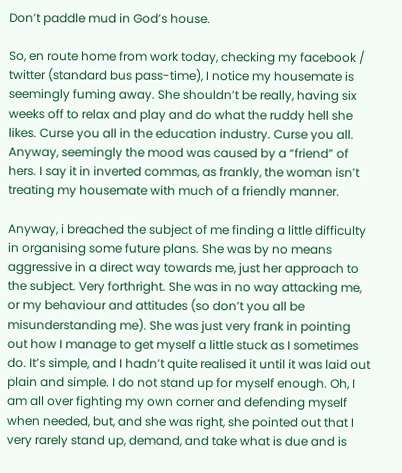Don’t paddle mud in God’s house.

So, en route home from work today, checking my facebook / twitter (standard bus pass-time), I notice my housemate is seemingly fuming away. She shouldn’t be really, having six weeks off to relax and play and do what the ruddy hell she likes. Curse you all in the education industry. Curse you all. Anyway, seemingly the mood was caused by a “friend” of hers. I say it in inverted commas, as frankly, the woman isn’t treating my housemate with much of a friendly manner.

Anyway, i breached the subject of me finding a little difficulty in organising some future plans. She was by no means aggressive in a direct way towards me, just her approach to the subject. Very forthright. She was in no way attacking me, or my behaviour and attitudes (so don’t you all be misunderstanding me). She was just very frank in pointing out how I manage to get myself a little stuck as I sometimes do. It’s simple, and I hadn’t quite realised it until it was laid out plain and simple. I do not stand up for myself enough. Oh, I am all over fighting my own corner and defending myself when needed, but, and she was right, she pointed out that I very rarely stand up, demand, and take what is due and is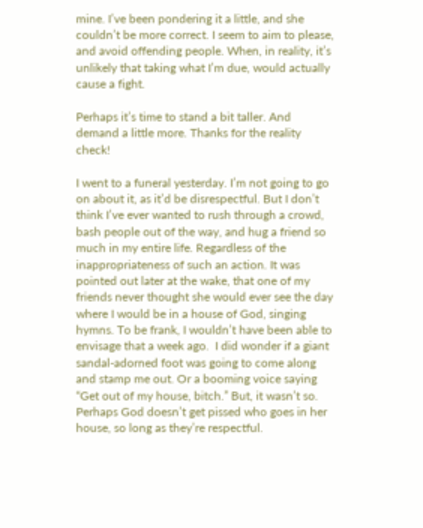mine. I’ve been pondering it a little, and she couldn’t be more correct. I seem to aim to please, and avoid offending people. When, in reality, it’s unlikely that taking what I’m due, would actually cause a fight.

Perhaps it’s time to stand a bit taller. And demand a little more. Thanks for the reality check!

I went to a funeral yesterday. I’m not going to go on about it, as it’d be disrespectful. But I don’t think I’ve ever wanted to rush through a crowd, bash people out of the way, and hug a friend so much in my entire life. Regardless of the inappropriateness of such an action. It was pointed out later at the wake, that one of my friends never thought she would ever see the day where I would be in a house of God, singing hymns. To be frank, I wouldn’t have been able to envisage that a week ago.  I did wonder if a giant sandal-adorned foot was going to come along and stamp me out. Or a booming voice saying “Get out of my house, bitch.” But, it wasn’t so. Perhaps God doesn’t get pissed who goes in her house, so long as they’re respectful.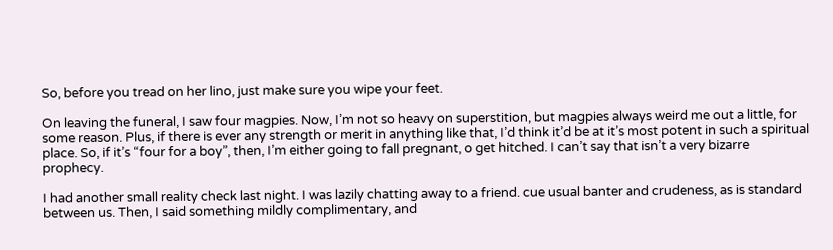So, before you tread on her lino, just make sure you wipe your feet.

On leaving the funeral, I saw four magpies. Now, I’m not so heavy on superstition, but magpies always weird me out a little, for some reason. Plus, if there is ever any strength or merit in anything like that, I’d think it’d be at it’s most potent in such a spiritual place. So, if it’s “four for a boy”, then, I’m either going to fall pregnant, o get hitched. I can’t say that isn’t a very bizarre prophecy.

I had another small reality check last night. I was lazily chatting away to a friend. cue usual banter and crudeness, as is standard between us. Then, I said something mildly complimentary, and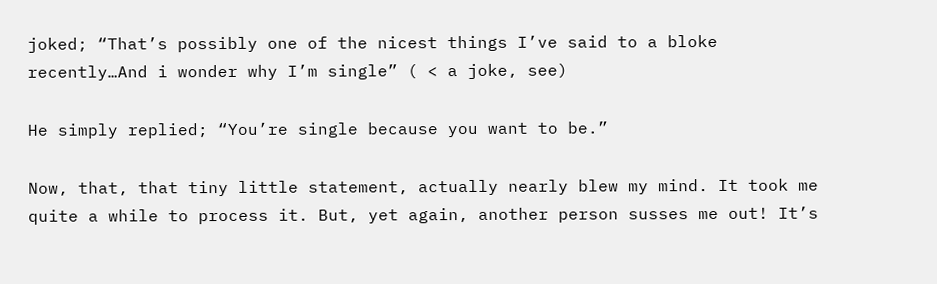joked; “That’s possibly one of the nicest things I’ve said to a bloke recently…And i wonder why I’m single” ( < a joke, see)

He simply replied; “You’re single because you want to be.”

Now, that, that tiny little statement, actually nearly blew my mind. It took me quite a while to process it. But, yet again, another person susses me out! It’s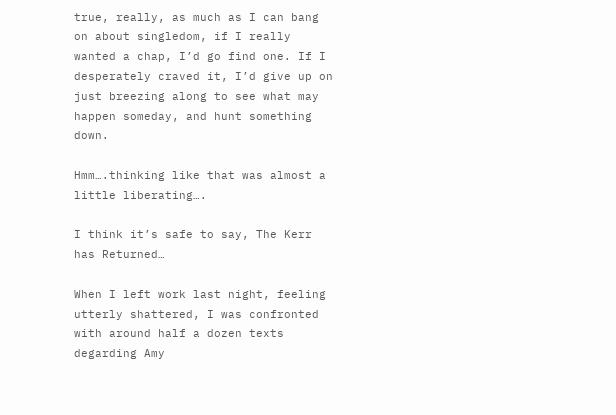true, really, as much as I can bang on about singledom, if I really wanted a chap, I’d go find one. If I desperately craved it, I’d give up on just breezing along to see what may happen someday, and hunt something down.

Hmm….thinking like that was almost a little liberating….

I think it’s safe to say, The Kerr has Returned…

When I left work last night, feeling utterly shattered, I was confronted with around half a dozen texts degarding Amy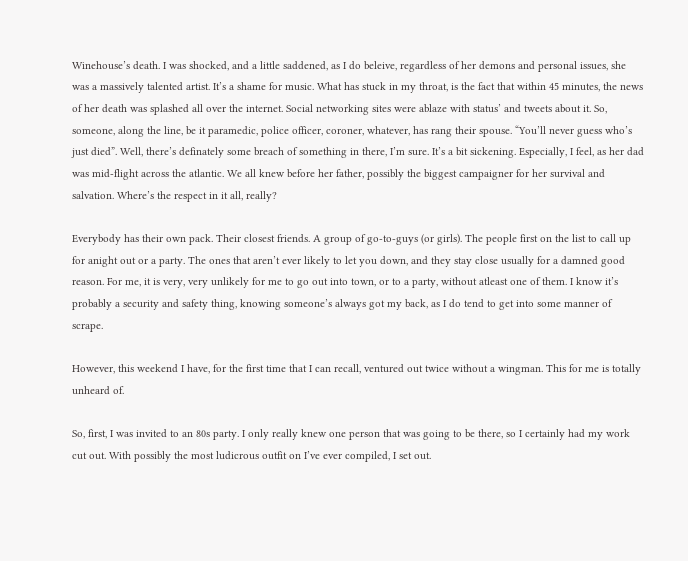Winehouse’s death. I was shocked, and a little saddened, as I do beleive, regardless of her demons and personal issues, she was a massively talented artist. It’s a shame for music. What has stuck in my throat, is the fact that within 45 minutes, the news of her death was splashed all over the internet. Social networking sites were ablaze with status’ and tweets about it. So, someone, along the line, be it paramedic, police officer, coroner, whatever, has rang their spouse. “You’ll never guess who’s just died”. Well, there’s definately some breach of something in there, I’m sure. It’s a bit sickening. Especially, I feel, as her dad was mid-flight across the atlantic. We all knew before her father, possibly the biggest campaigner for her survival and salvation. Where’s the respect in it all, really?

Everybody has their own pack. Their closest friends. A group of go-to-guys (or girls). The people first on the list to call up for anight out or a party. The ones that aren’t ever likely to let you down, and they stay close usually for a damned good reason. For me, it is very, very unlikely for me to go out into town, or to a party, without atleast one of them. I know it’s probably a security and safety thing, knowing someone’s always got my back, as I do tend to get into some manner of scrape.

However, this weekend I have, for the first time that I can recall, ventured out twice without a wingman. This for me is totally unheard of.

So, first, I was invited to an 80s party. I only really knew one person that was going to be there, so I certainly had my work cut out. With possibly the most ludicrous outfit on I’ve ever compiled, I set out.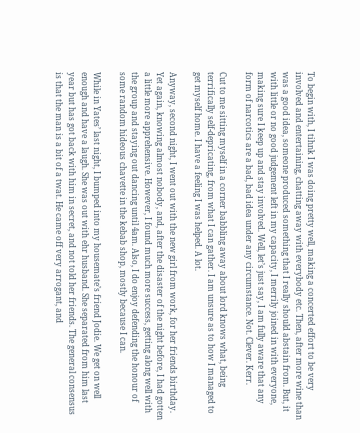To begin with, I tihnk I was doing pretty well, making a concerted effort to be very involved and entertaining, chatting away with everybody etc. Then, after more wine than was a good idea, someone produced something that I really should abstain from. But, it with little or no good judgement left in my capacity, I merrily joined in with everyone, making sure I keep up and stay involved. Well, let’s just say, I am fully aware that any form of narcotics are a bad, bad idea under any circumstance. Not. Clever. Kerr.

Cut to me sitting myself in a corner babbling away about lord knows what, being terrifically self-depricating, from what I can gather. I am unsure as to how I managed to get myself home. I have a feeling I was helped. A lot.

Anyway, second night, I went out with the new girl from work, for her friends birthday. Yet again, knowing almost nobody, and, after the disaster of the night before, I had gotten a little more apprehensive. However, I found much more success, getting along well with the group and staying out dancing until 4am. Also, I do enjoy defending the honour of some random hideous chavette in the kebab shop, mostly because I can.

While in Yates’ last night, I bumped into my housemate’s friend Jodie. We get on well enough and have a laugh. She was out with ehr husband. She separated from him last year but has got back with him in secret, and not told her friends. The general consensus is that the man is a bit of a twat. He came off very arrogant, and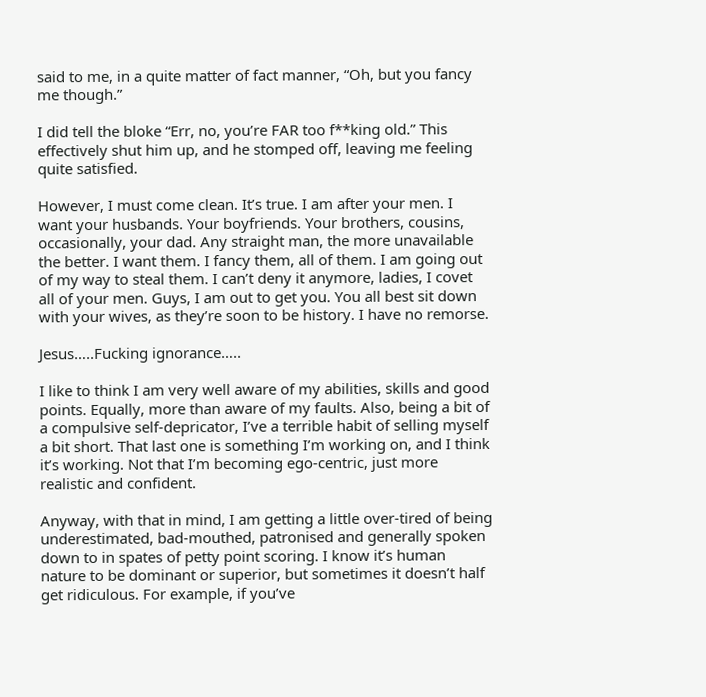said to me, in a quite matter of fact manner, “Oh, but you fancy me though.”

I did tell the bloke “Err, no, you’re FAR too f**king old.” This effectively shut him up, and he stomped off, leaving me feeling quite satisfied.

However, I must come clean. It’s true. I am after your men. I want your husbands. Your boyfriends. Your brothers, cousins, occasionally, your dad. Any straight man, the more unavailable the better. I want them. I fancy them, all of them. I am going out of my way to steal them. I can’t deny it anymore, ladies, I covet all of your men. Guys, I am out to get you. You all best sit down with your wives, as they’re soon to be history. I have no remorse.

Jesus…..Fucking ignorance…..

I like to think I am very well aware of my abilities, skills and good points. Equally, more than aware of my faults. Also, being a bit of a compulsive self-depricator, I’ve a terrible habit of selling myself a bit short. That last one is something I’m working on, and I think it’s working. Not that I’m becoming ego-centric, just more realistic and confident.

Anyway, with that in mind, I am getting a little over-tired of being underestimated, bad-mouthed, patronised and generally spoken down to in spates of petty point scoring. I know it’s human nature to be dominant or superior, but sometimes it doesn’t half get ridiculous. For example, if you’ve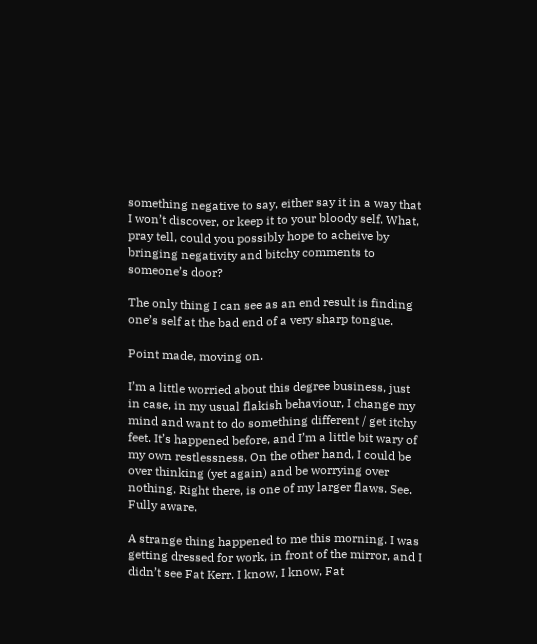something negative to say, either say it in a way that I won’t discover, or keep it to your bloody self. What, pray tell, could you possibly hope to acheive by bringing negativity and bitchy comments to someone’s door?

The only thing I can see as an end result is finding one’s self at the bad end of a very sharp tongue.

Point made, moving on.

I’m a little worried about this degree business, just in case, in my usual flakish behaviour, I change my mind and want to do something different / get itchy feet. It’s happened before, and I’m a little bit wary of my own restlessness. On the other hand, I could be over thinking (yet again) and be worrying over nothing. Right there, is one of my larger flaws. See. Fully aware.

A strange thing happened to me this morning. I was getting dressed for work, in front of the mirror, and I didn’t see Fat Kerr. I know, I know, Fat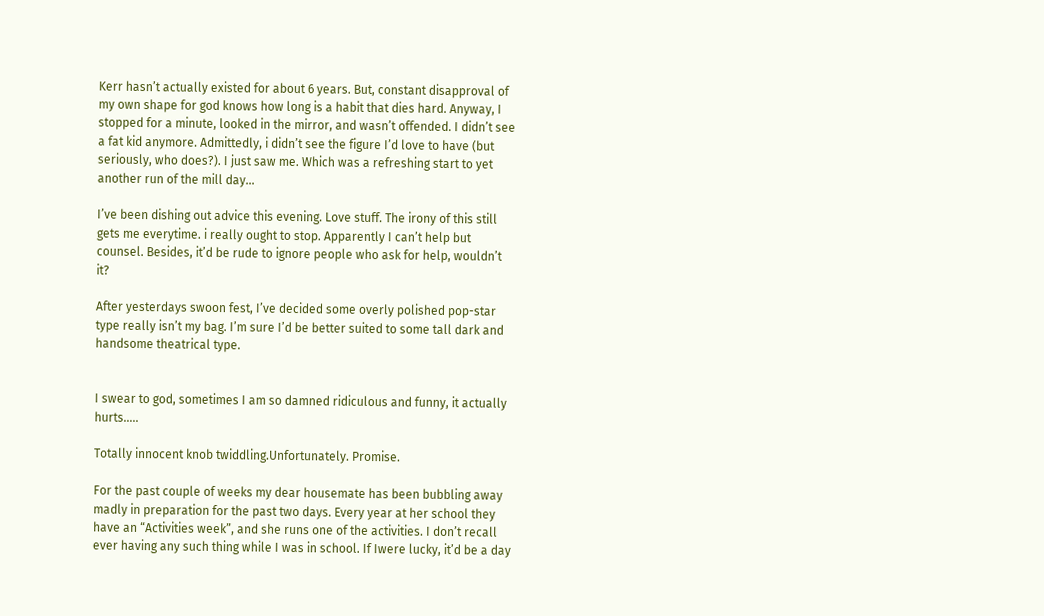Kerr hasn’t actually existed for about 6 years. But, constant disapproval of my own shape for god knows how long is a habit that dies hard. Anyway, I stopped for a minute, looked in the mirror, and wasn’t offended. I didn’t see a fat kid anymore. Admittedly, i didn’t see the figure I’d love to have (but seriously, who does?). I just saw me. Which was a refreshing start to yet another run of the mill day…

I’ve been dishing out advice this evening. Love stuff. The irony of this still gets me everytime. i really ought to stop. Apparently I can’t help but counsel. Besides, it’d be rude to ignore people who ask for help, wouldn’t it?

After yesterdays swoon fest, I’ve decided some overly polished pop-star type really isn’t my bag. I’m sure I’d be better suited to some tall dark and handsome theatrical type.


I swear to god, sometimes I am so damned ridiculous and funny, it actually hurts…..

Totally innocent knob twiddling.Unfortunately. Promise.

For the past couple of weeks my dear housemate has been bubbling away madly in preparation for the past two days. Every year at her school they have an “Activities week”, and she runs one of the activities. I don’t recall ever having any such thing while I was in school. If Iwere lucky, it’d be a day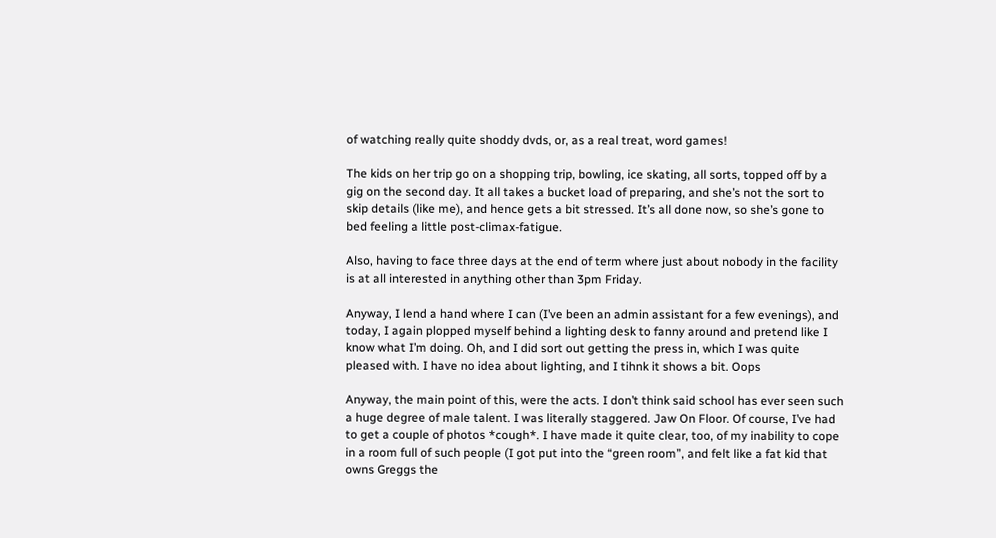of watching really quite shoddy dvds, or, as a real treat, word games!

The kids on her trip go on a shopping trip, bowling, ice skating, all sorts, topped off by a gig on the second day. It all takes a bucket load of preparing, and she’s not the sort to skip details (like me), and hence gets a bit stressed. It’s all done now, so she’s gone to bed feeling a little post-climax-fatigue.

Also, having to face three days at the end of term where just about nobody in the facility is at all interested in anything other than 3pm Friday.

Anyway, I lend a hand where I can (I’ve been an admin assistant for a few evenings), and today, I again plopped myself behind a lighting desk to fanny around and pretend like I know what I’m doing. Oh, and I did sort out getting the press in, which I was quite pleased with. I have no idea about lighting, and I tihnk it shows a bit. Oops

Anyway, the main point of this, were the acts. I don’t think said school has ever seen such a huge degree of male talent. I was literally staggered. Jaw On Floor. Of course, I’ve had to get a couple of photos *cough*. I have made it quite clear, too, of my inability to cope in a room full of such people (I got put into the “green room”, and felt like a fat kid that owns Greggs the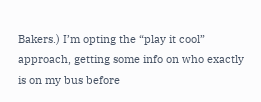Bakers.) I’m opting the “play it cool” approach, getting some info on who exactly is on my bus before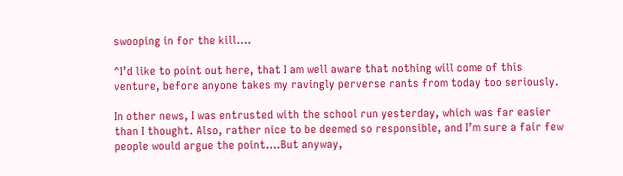swooping in for the kill….

^I’d like to point out here, that I am well aware that nothing will come of this venture, before anyone takes my ravingly perverse rants from today too seriously.

In other news, I was entrusted with the school run yesterday, which was far easier than I thought. Also, rather nice to be deemed so responsible, and I’m sure a fair few people would argue the point….But anyway,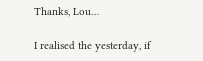Thanks, Lou…

I realised the yesterday, if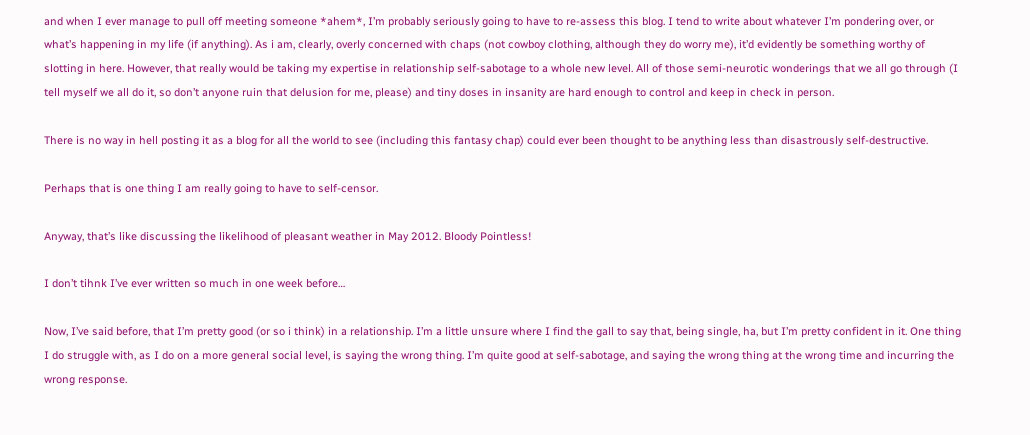and when I ever manage to pull off meeting someone *ahem*, I’m probably seriously going to have to re-assess this blog. I tend to write about whatever I’m pondering over, or what’s happening in my life (if anything). As i am, clearly, overly concerned with chaps (not cowboy clothing, although they do worry me), it’d evidently be something worthy of slotting in here. However, that really would be taking my expertise in relationship self-sabotage to a whole new level. All of those semi-neurotic wonderings that we all go through (I tell myself we all do it, so don’t anyone ruin that delusion for me, please) and tiny doses in insanity are hard enough to control and keep in check in person.

There is no way in hell posting it as a blog for all the world to see (including this fantasy chap) could ever been thought to be anything less than disastrously self-destructive.

Perhaps that is one thing I am really going to have to self-censor.

Anyway, that’s like discussing the likelihood of pleasant weather in May 2012. Bloody Pointless!

I don’t tihnk I’ve ever written so much in one week before…

Now, I’ve said before, that I’m pretty good (or so i think) in a relationship. I’m a little unsure where I find the gall to say that, being single, ha, but I’m pretty confident in it. One thing I do struggle with, as I do on a more general social level, is saying the wrong thing. I’m quite good at self-sabotage, and saying the wrong thing at the wrong time and incurring the wrong response.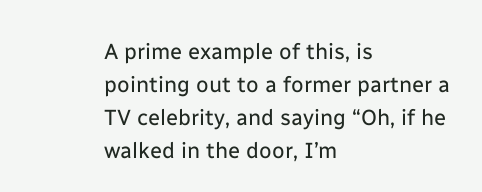A prime example of this, is pointing out to a former partner a TV celebrity, and saying “Oh, if he walked in the door, I’m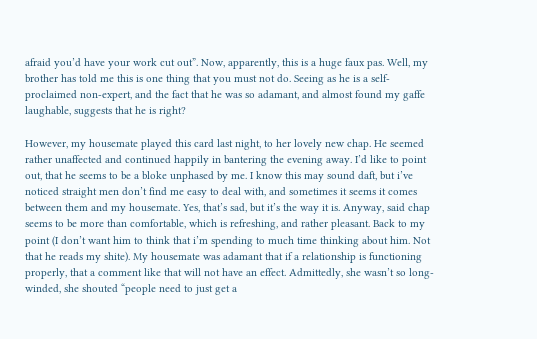afraid you’d have your work cut out”. Now, apparently, this is a huge faux pas. Well, my brother has told me this is one thing that you must not do. Seeing as he is a self-proclaimed non-expert, and the fact that he was so adamant, and almost found my gaffe laughable, suggests that he is right?

However, my housemate played this card last night, to her lovely new chap. He seemed rather unaffected and continued happily in bantering the evening away. I’d like to point out, that he seems to be a bloke unphased by me. I know this may sound daft, but i’ve noticed straight men don’t find me easy to deal with, and sometimes it seems it comes between them and my housemate. Yes, that’s sad, but it’s the way it is. Anyway, said chap seems to be more than comfortable, which is refreshing, and rather pleasant. Back to my point (I don’t want him to think that i’m spending to much time thinking about him. Not that he reads my shite). My housemate was adamant that if a relationship is functioning properly, that a comment like that will not have an effect. Admittedly, she wasn’t so long-winded, she shouted “people need to just get a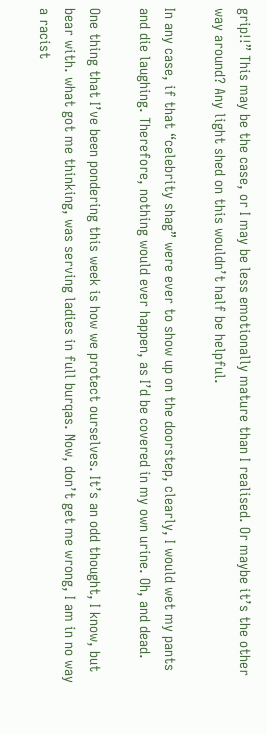grip!!” This may be the case, or I may be less emotionally mature than I realised. Or maybe it’s the other way around? Any light shed on this wouldn’t half be helpful.

In any case, if that “celebrity shag” were ever to show up on the doorstep, clearly, I would wet my pants and die laughing. Therefore, nothing would ever happen, as I’d be covered in my own urine. Oh, and dead.

One thing that I’ve been pondering this week is how we protect ourselves. It’s an odd thought, I know, but bear with. what got me thinking, was serving ladies in full burqas. Now, don’t get me wrong, I am in no way a racist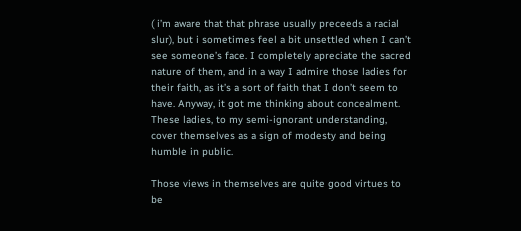( i’m aware that that phrase usually preceeds a racial slur), but i sometimes feel a bit unsettled when I can’t see someone’s face. I completely apreciate the sacred nature of them, and in a way I admire those ladies for their faith, as it’s a sort of faith that I don’t seem to have. Anyway, it got me thinking about concealment. These ladies, to my semi-ignorant understanding, cover themselves as a sign of modesty and being humble in public.

Those views in themselves are quite good virtues to be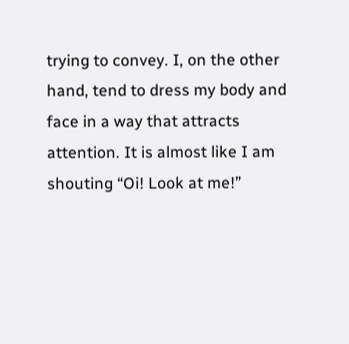trying to convey. I, on the other hand, tend to dress my body and face in a way that attracts attention. It is almost like I am shouting “Oi! Look at me!”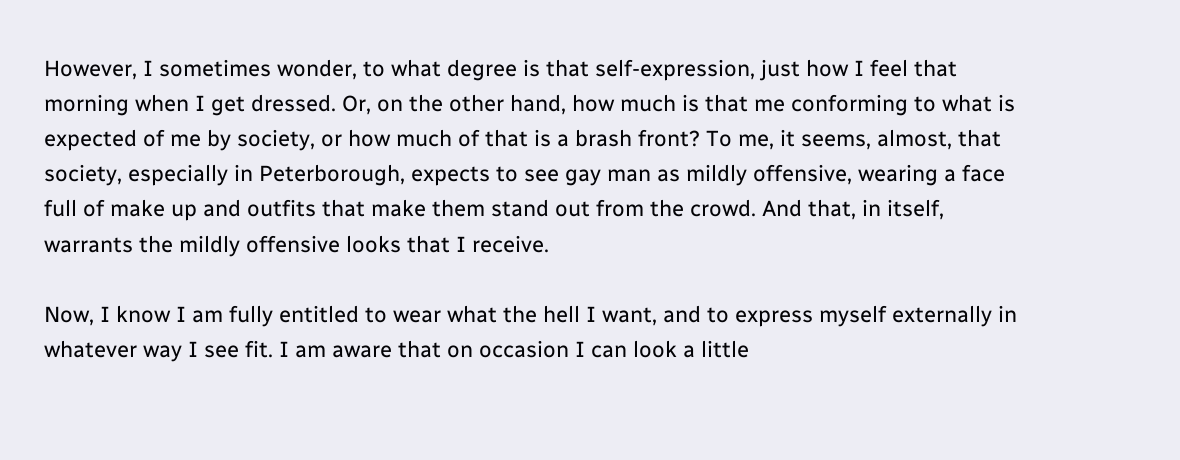However, I sometimes wonder, to what degree is that self-expression, just how I feel that morning when I get dressed. Or, on the other hand, how much is that me conforming to what is expected of me by society, or how much of that is a brash front? To me, it seems, almost, that society, especially in Peterborough, expects to see gay man as mildly offensive, wearing a face full of make up and outfits that make them stand out from the crowd. And that, in itself, warrants the mildly offensive looks that I receive.

Now, I know I am fully entitled to wear what the hell I want, and to express myself externally in whatever way I see fit. I am aware that on occasion I can look a little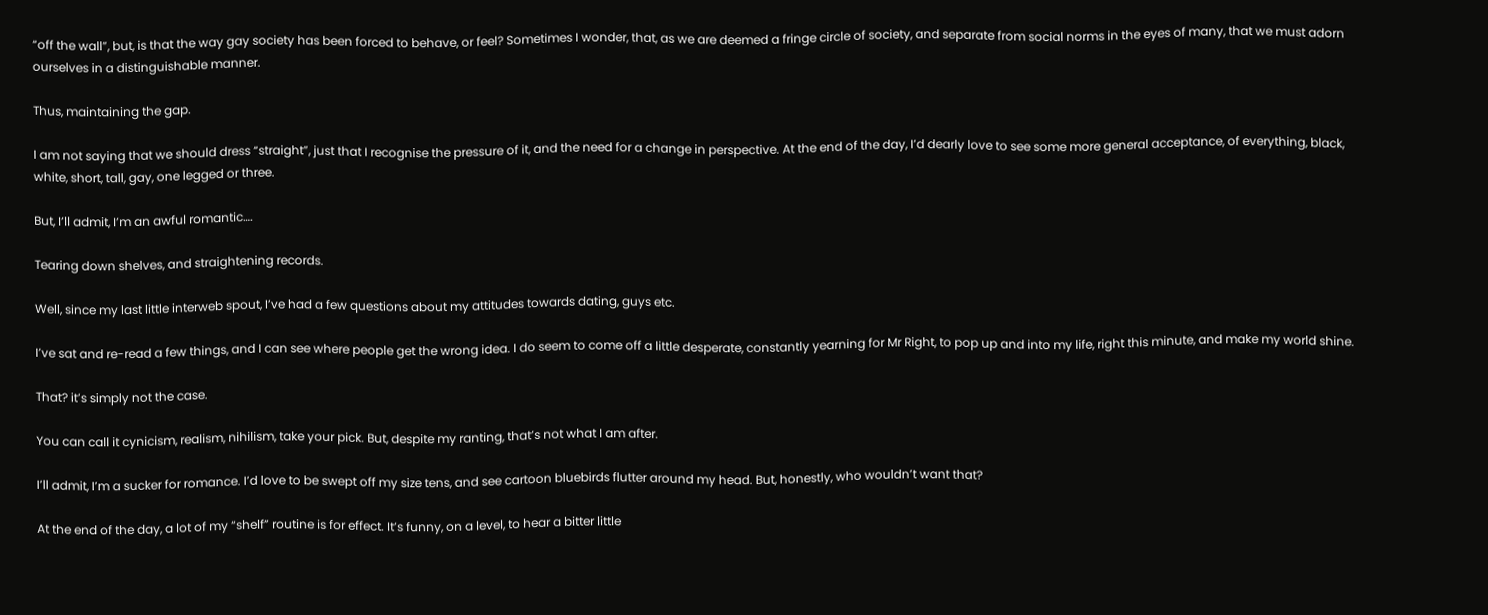“off the wall”, but, is that the way gay society has been forced to behave, or feel? Sometimes I wonder, that, as we are deemed a fringe circle of society, and separate from social norms in the eyes of many, that we must adorn ourselves in a distinguishable manner.

Thus, maintaining the gap.

I am not saying that we should dress “straight”, just that I recognise the pressure of it, and the need for a change in perspective. At the end of the day, I’d dearly love to see some more general acceptance, of everything, black, white, short, tall, gay, one legged or three.

But, I’ll admit, I’m an awful romantic….

Tearing down shelves, and straightening records.

Well, since my last little interweb spout, I’ve had a few questions about my attitudes towards dating, guys etc.

I’ve sat and re-read a few things, and I can see where people get the wrong idea. I do seem to come off a little desperate, constantly yearning for Mr Right, to pop up and into my life, right this minute, and make my world shine.

That? it’s simply not the case.

You can call it cynicism, realism, nihilism, take your pick. But, despite my ranting, that’s not what I am after.

I’ll admit, I’m a sucker for romance. I’d love to be swept off my size tens, and see cartoon bluebirds flutter around my head. But, honestly, who wouldn’t want that?

At the end of the day, a lot of my “shelf” routine is for effect. It’s funny, on a level, to hear a bitter little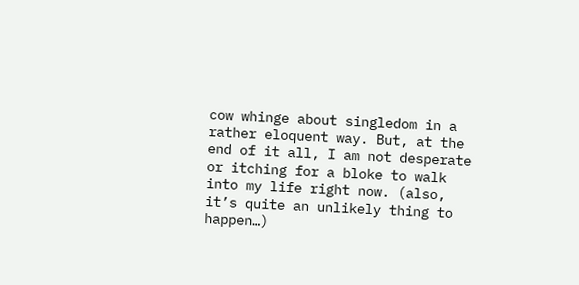cow whinge about singledom in a rather eloquent way. But, at the end of it all, I am not desperate or itching for a bloke to walk into my life right now. (also, it’s quite an unlikely thing to happen…)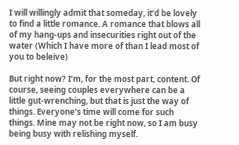I will willingly admit that someday, it’d be lovely to find a little romance. A romance that blows all of my hang-ups and insecurities right out of the water (Which I have more of than I lead most of you to beleive)

But right now? I’m, for the most part, content. Of course, seeing couples everywhere can be a little gut-wrenching, but that is just the way of things. Everyone’s time will come for such things. Mine may not be right now, so I am busy being busy with relishing myself.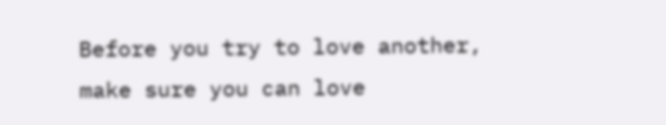Before you try to love another, make sure you can love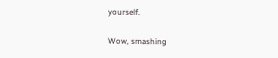yourself.

Wow, smashing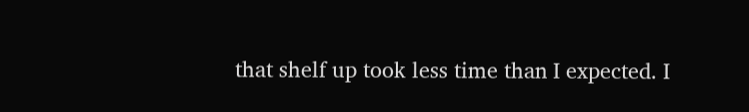that shelf up took less time than I expected. I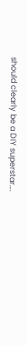should clearly be a DIY superstar….